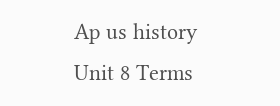Ap us history Unit 8 Terms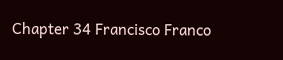Chapter 34 Francisco Franco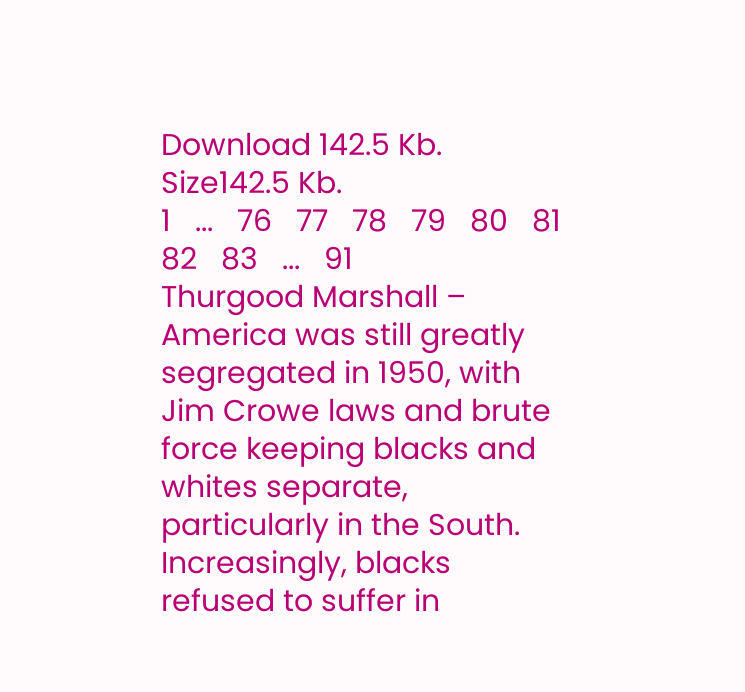Download 142.5 Kb.
Size142.5 Kb.
1   ...   76   77   78   79   80   81   82   83   ...   91
Thurgood Marshall – America was still greatly segregated in 1950, with Jim Crowe laws and brute force keeping blacks and whites separate, particularly in the South. Increasingly, blacks refused to suffer in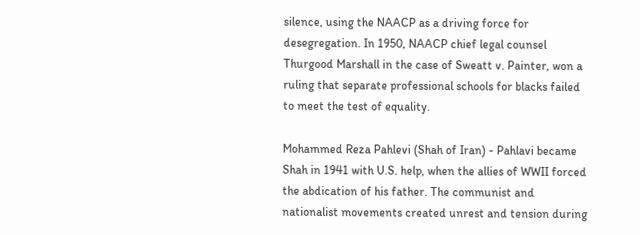silence, using the NAACP as a driving force for desegregation. In 1950, NAACP chief legal counsel Thurgood Marshall in the case of Sweatt v. Painter, won a ruling that separate professional schools for blacks failed to meet the test of equality.

Mohammed Reza Pahlevi (Shah of Iran) - Pahlavi became Shah in 1941 with U.S. help, when the allies of WWII forced the abdication of his father. The communist and nationalist movements created unrest and tension during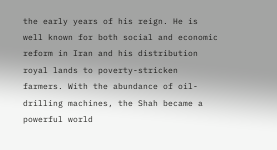the early years of his reign. He is well known for both social and economic reform in Iran and his distribution royal lands to poverty-stricken farmers. With the abundance of oil-drilling machines, the Shah became a powerful world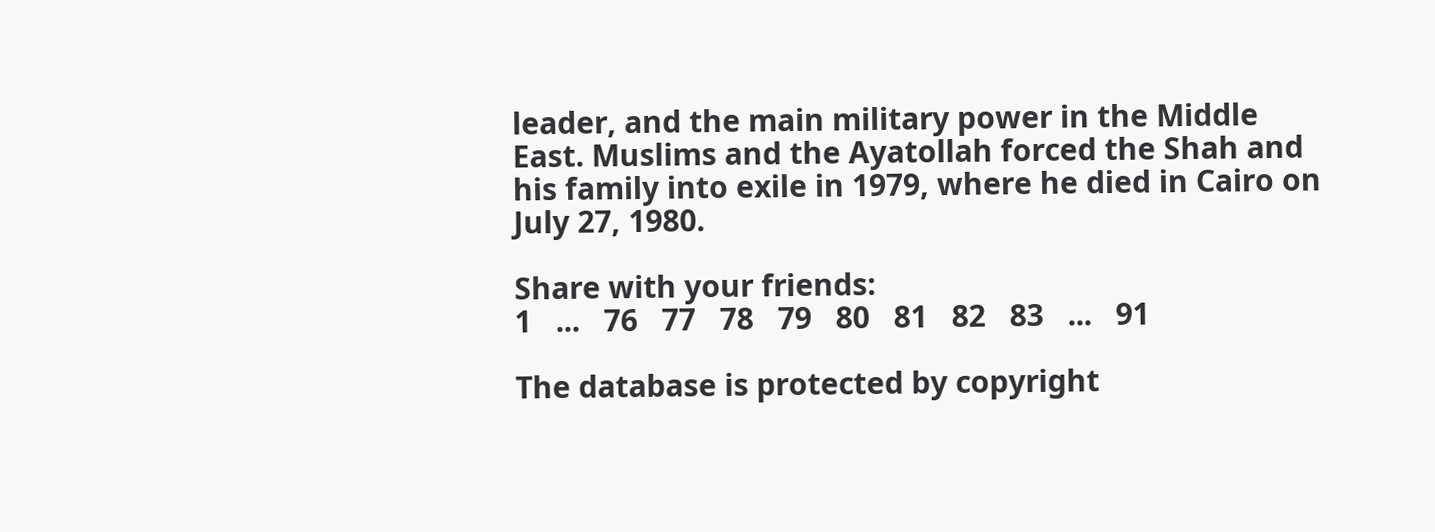leader, and the main military power in the Middle East. Muslims and the Ayatollah forced the Shah and his family into exile in 1979, where he died in Cairo on July 27, 1980.

Share with your friends:
1   ...   76   77   78   79   80   81   82   83   ...   91

The database is protected by copyright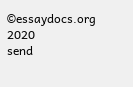©essaydocs.org 2020
send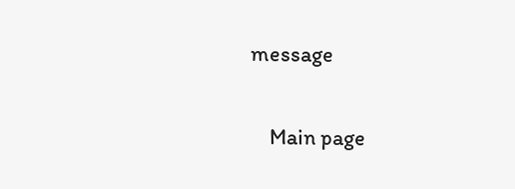message

    Main page